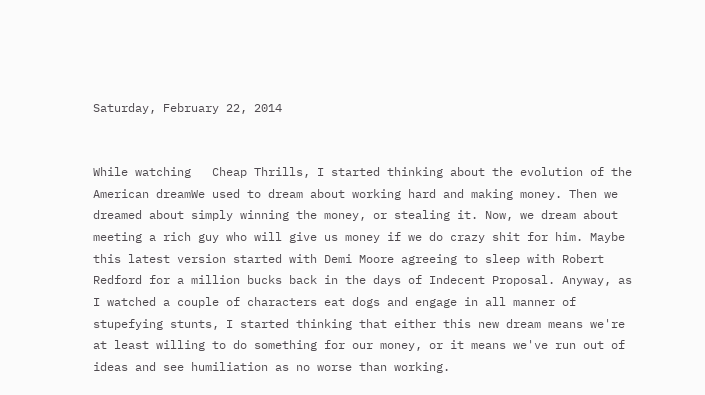Saturday, February 22, 2014


While watching   Cheap Thrills, I started thinking about the evolution of the American dreamWe used to dream about working hard and making money. Then we dreamed about simply winning the money, or stealing it. Now, we dream about meeting a rich guy who will give us money if we do crazy shit for him. Maybe this latest version started with Demi Moore agreeing to sleep with Robert Redford for a million bucks back in the days of Indecent Proposal. Anyway, as I watched a couple of characters eat dogs and engage in all manner of  stupefying stunts, I started thinking that either this new dream means we're at least willing to do something for our money, or it means we've run out of ideas and see humiliation as no worse than working.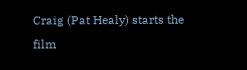Craig (Pat Healy) starts the film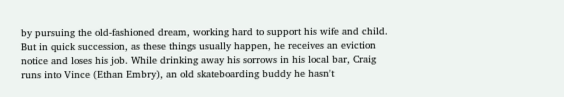by pursuing the old-fashioned dream, working hard to support his wife and child. But in quick succession, as these things usually happen, he receives an eviction notice and loses his job. While drinking away his sorrows in his local bar, Craig runs into Vince (Ethan Embry), an old skateboarding buddy he hasn't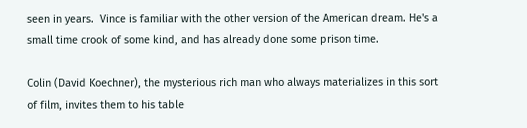seen in years.  Vince is familiar with the other version of the American dream. He's a small time crook of some kind, and has already done some prison time.

Colin (David Koechner), the mysterious rich man who always materializes in this sort of film, invites them to his table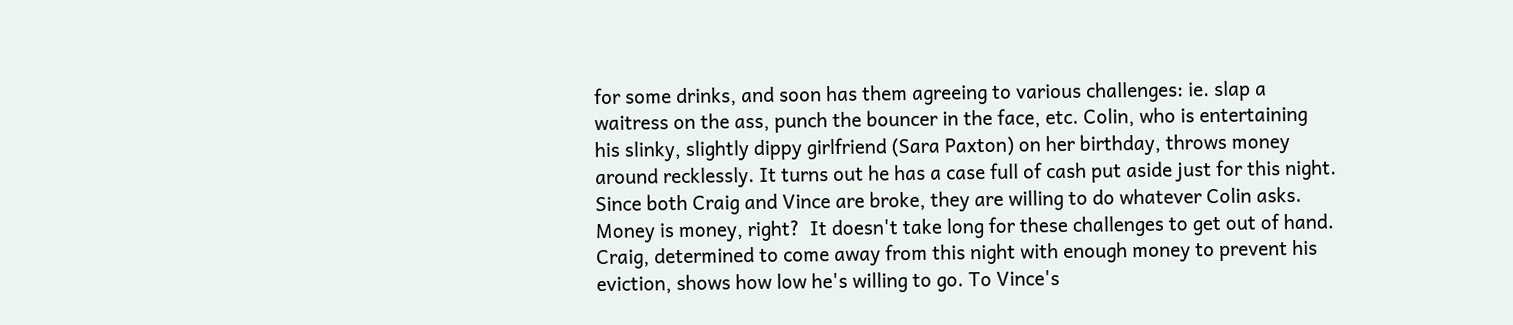for some drinks, and soon has them agreeing to various challenges: ie. slap a waitress on the ass, punch the bouncer in the face, etc. Colin, who is entertaining his slinky, slightly dippy girlfriend (Sara Paxton) on her birthday, throws money around recklessly. It turns out he has a case full of cash put aside just for this night. Since both Craig and Vince are broke, they are willing to do whatever Colin asks. Money is money, right?  It doesn't take long for these challenges to get out of hand. Craig, determined to come away from this night with enough money to prevent his eviction, shows how low he's willing to go. To Vince's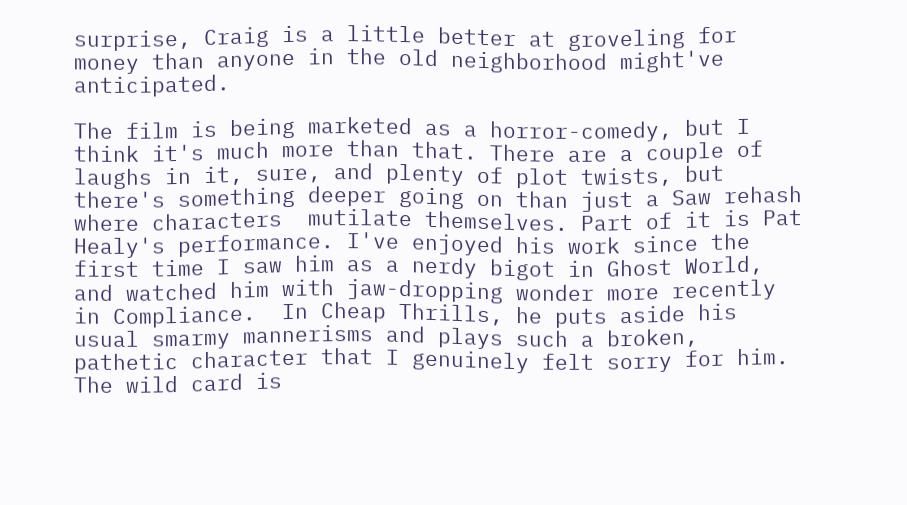surprise, Craig is a little better at groveling for money than anyone in the old neighborhood might've anticipated.

The film is being marketed as a horror-comedy, but I think it's much more than that. There are a couple of laughs in it, sure, and plenty of plot twists, but there's something deeper going on than just a Saw rehash where characters  mutilate themselves. Part of it is Pat Healy's performance. I've enjoyed his work since the first time I saw him as a nerdy bigot in Ghost World, and watched him with jaw-dropping wonder more recently in Compliance.  In Cheap Thrills, he puts aside his usual smarmy mannerisms and plays such a broken, pathetic character that I genuinely felt sorry for him. The wild card is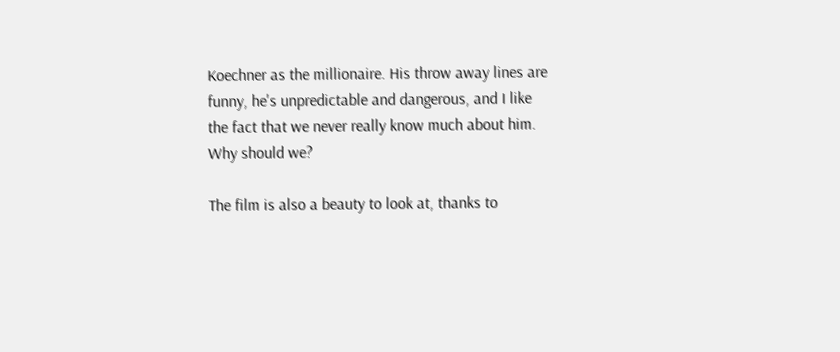Koechner as the millionaire. His throw away lines are funny, he's unpredictable and dangerous, and I like the fact that we never really know much about him. Why should we?

The film is also a beauty to look at, thanks to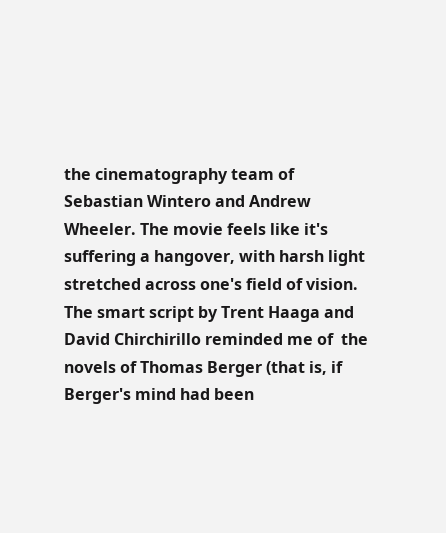the cinematography team of Sebastian Wintero and Andrew Wheeler. The movie feels like it's suffering a hangover, with harsh light stretched across one's field of vision. The smart script by Trent Haaga and David Chirchirillo reminded me of  the novels of Thomas Berger (that is, if Berger's mind had been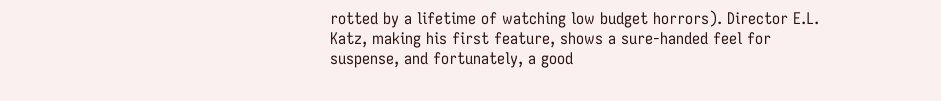rotted by a lifetime of watching low budget horrors). Director E.L. Katz, making his first feature, shows a sure-handed feel for suspense, and fortunately, a good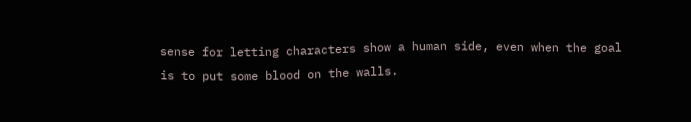sense for letting characters show a human side, even when the goal is to put some blood on the walls.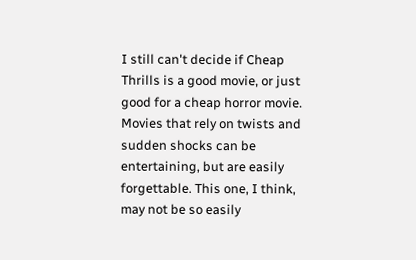I still can't decide if Cheap Thrills is a good movie, or just good for a cheap horror movie. Movies that rely on twists and sudden shocks can be entertaining, but are easily forgettable. This one, I think, may not be so easily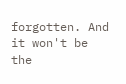forgotten. And it won't be the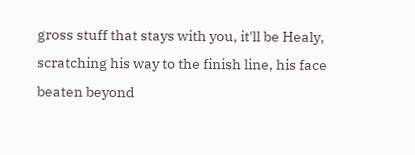gross stuff that stays with you, it'll be Healy, scratching his way to the finish line, his face beaten beyond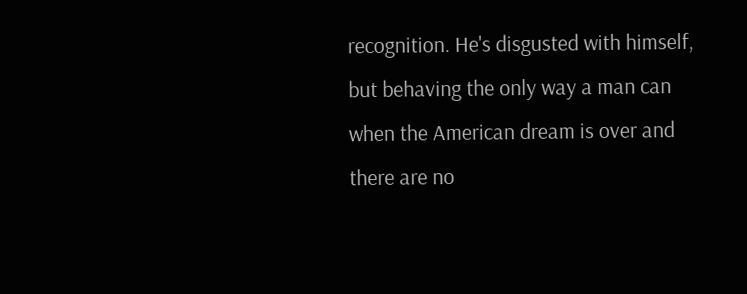recognition. He's disgusted with himself, but behaving the only way a man can when the American dream is over and there are no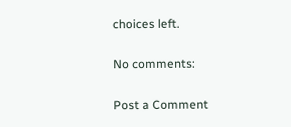choices left.

No comments:

Post a Comment